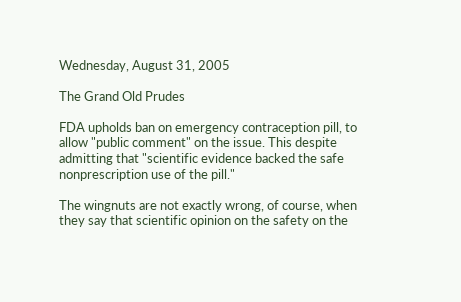Wednesday, August 31, 2005

The Grand Old Prudes

FDA upholds ban on emergency contraception pill, to allow "public comment" on the issue. This despite admitting that "scientific evidence backed the safe nonprescription use of the pill."

The wingnuts are not exactly wrong, of course, when they say that scientific opinion on the safety on the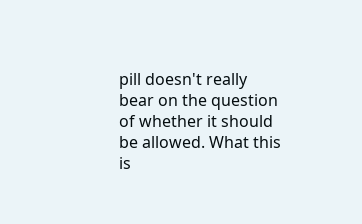pill doesn't really bear on the question of whether it should be allowed. What this is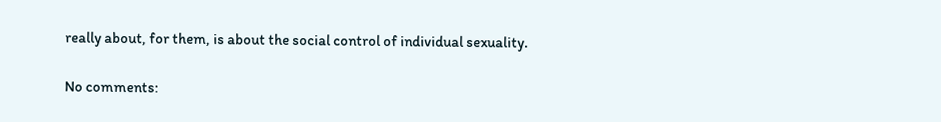really about, for them, is about the social control of individual sexuality.

No comments: